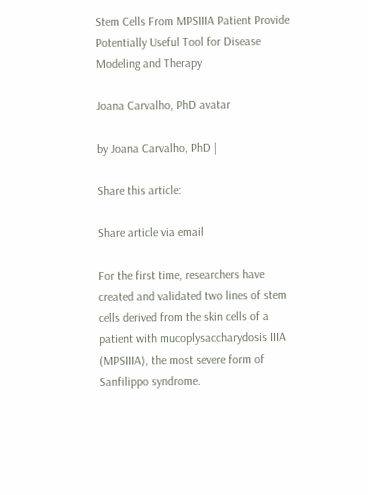Stem Cells From MPSIIIA Patient Provide Potentially Useful Tool for Disease Modeling and Therapy

Joana Carvalho, PhD avatar

by Joana Carvalho, PhD |

Share this article:

Share article via email

For the first time, researchers have created and validated two lines of stem cells derived from the skin cells of a patient with mucoplysaccharydosis IIIA (MPSIIIA), the most severe form of Sanfilippo syndrome.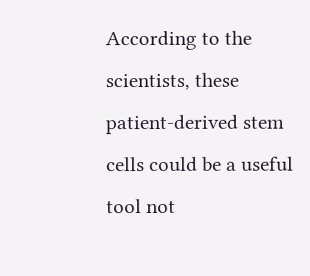According to the scientists, these patient-derived stem cells could be a useful tool not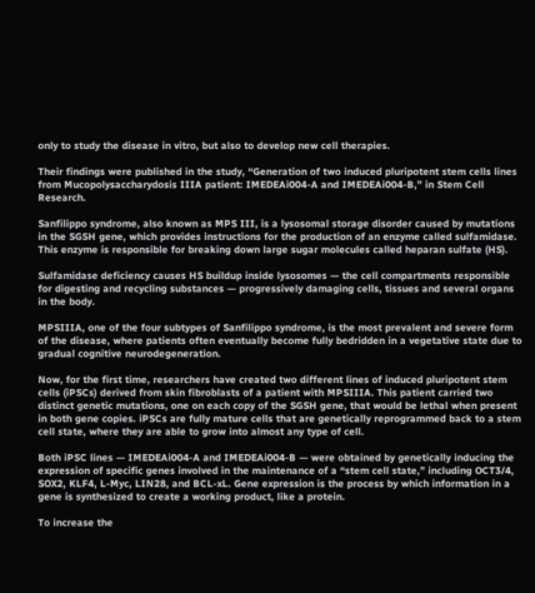only to study the disease in vitro, but also to develop new cell therapies.

Their findings were published in the study, “Generation of two induced pluripotent stem cells lines from Mucopolysaccharydosis IIIA patient: IMEDEAi004-A and IMEDEAi004-B,” in Stem Cell Research.

Sanfilippo syndrome, also known as MPS III, is a lysosomal storage disorder caused by mutations in the SGSH gene, which provides instructions for the production of an enzyme called sulfamidase. This enzyme is responsible for breaking down large sugar molecules called heparan sulfate (HS).

Sulfamidase deficiency causes HS buildup inside lysosomes — the cell compartments responsible for digesting and recycling substances — progressively damaging cells, tissues and several organs in the body.

MPSIIIA, one of the four subtypes of Sanfilippo syndrome, is the most prevalent and severe form of the disease, where patients often eventually become fully bedridden in a vegetative state due to gradual cognitive neurodegeneration.

Now, for the first time, researchers have created two different lines of induced pluripotent stem cells (iPSCs) derived from skin fibroblasts of a patient with MPSIIIA. This patient carried two distinct genetic mutations, one on each copy of the SGSH gene, that would be lethal when present in both gene copies. iPSCs are fully mature cells that are genetically reprogrammed back to a stem cell state, where they are able to grow into almost any type of cell.

Both iPSC lines — IMEDEAi004-A and IMEDEAi004-B — were obtained by genetically inducing the expression of specific genes involved in the maintenance of a “stem cell state,” including OCT3/4, SOX2, KLF4, L-Myc, LIN28, and BCL-xL. Gene expression is the process by which information in a gene is synthesized to create a working product, like a protein.

To increase the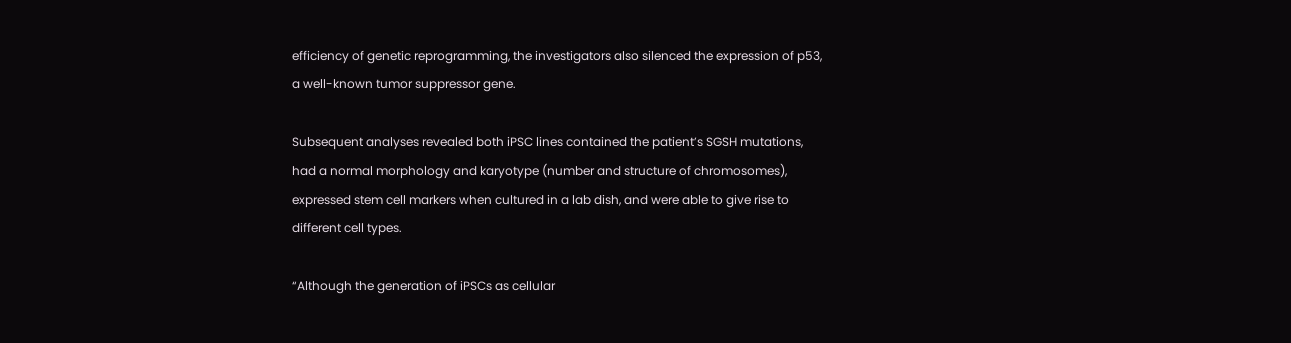efficiency of genetic reprogramming, the investigators also silenced the expression of p53, a well-known tumor suppressor gene.

Subsequent analyses revealed both iPSC lines contained the patient’s SGSH mutations, had a normal morphology and karyotype (number and structure of chromosomes), expressed stem cell markers when cultured in a lab dish, and were able to give rise to different cell types.

“Although the generation of iPSCs as cellular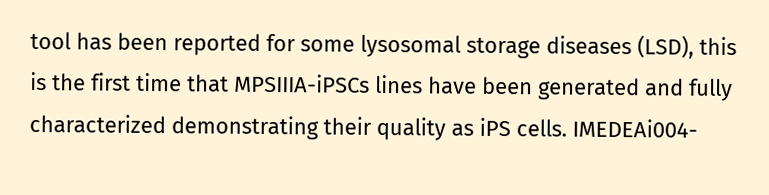tool has been reported for some lysosomal storage diseases (LSD), this is the first time that MPSIIIA-iPSCs lines have been generated and fully characterized demonstrating their quality as iPS cells. IMEDEAi004-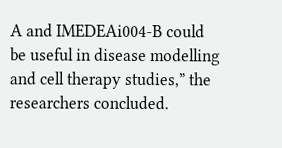A and IMEDEAi004-B could be useful in disease modelling and cell therapy studies,” the researchers concluded.